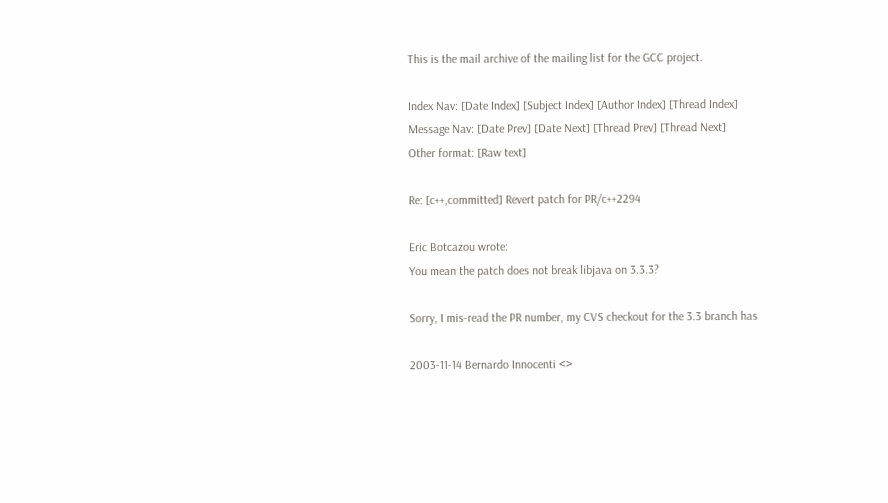This is the mail archive of the mailing list for the GCC project.

Index Nav: [Date Index] [Subject Index] [Author Index] [Thread Index]
Message Nav: [Date Prev] [Date Next] [Thread Prev] [Thread Next]
Other format: [Raw text]

Re: [c++,committed] Revert patch for PR/c++2294

Eric Botcazou wrote:
You mean the patch does not break libjava on 3.3.3?

Sorry, I mis-read the PR number, my CVS checkout for the 3.3 branch has

2003-11-14 Bernardo Innocenti <>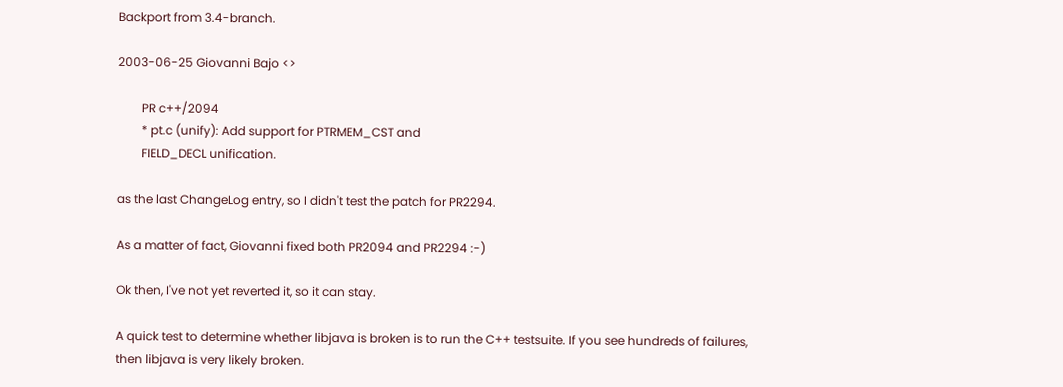Backport from 3.4-branch.

2003-06-25 Giovanni Bajo <>

        PR c++/2094
        * pt.c (unify): Add support for PTRMEM_CST and
        FIELD_DECL unification.

as the last ChangeLog entry, so I didn't test the patch for PR2294.

As a matter of fact, Giovanni fixed both PR2094 and PR2294 :-)

Ok then, I've not yet reverted it, so it can stay.

A quick test to determine whether libjava is broken is to run the C++ testsuite. If you see hundreds of failures, then libjava is very likely broken.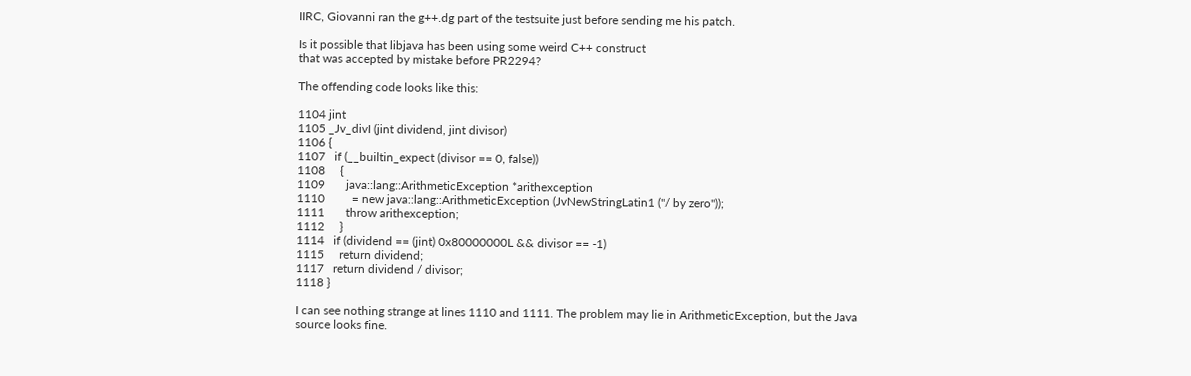IIRC, Giovanni ran the g++.dg part of the testsuite just before sending me his patch.

Is it possible that libjava has been using some weird C++ construct
that was accepted by mistake before PR2294?

The offending code looks like this:

1104 jint
1105 _Jv_divI (jint dividend, jint divisor)
1106 {
1107   if (__builtin_expect (divisor == 0, false))
1108     {
1109       java::lang::ArithmeticException *arithexception
1110         = new java::lang::ArithmeticException (JvNewStringLatin1 ("/ by zero"));
1111       throw arithexception;
1112     }
1114   if (dividend == (jint) 0x80000000L && divisor == -1)
1115     return dividend;
1117   return dividend / divisor;
1118 }

I can see nothing strange at lines 1110 and 1111. The problem may lie in ArithmeticException, but the Java source looks fine.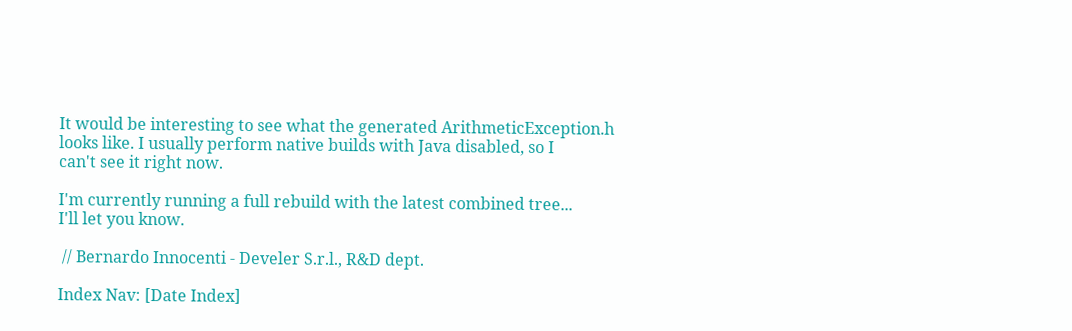It would be interesting to see what the generated ArithmeticException.h
looks like. I usually perform native builds with Java disabled, so I
can't see it right now.

I'm currently running a full rebuild with the latest combined tree...
I'll let you know.

 // Bernardo Innocenti - Develer S.r.l., R&D dept.

Index Nav: [Date Index]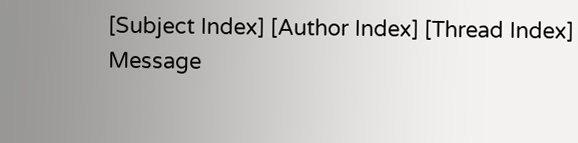[Subject Index] [Author Index] [Thread Index]
Message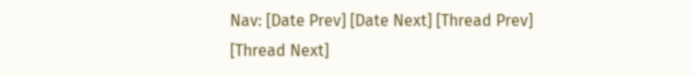Nav: [Date Prev] [Date Next] [Thread Prev] [Thread Next]